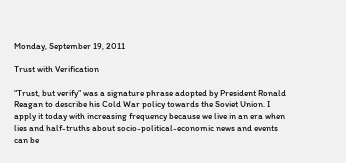Monday, September 19, 2011

Trust with Verification

“Trust, but verify” was a signature phrase adopted by President Ronald Reagan to describe his Cold War policy towards the Soviet Union. I apply it today with increasing frequency because we live in an era when lies and half-truths about socio-political-economic news and events can be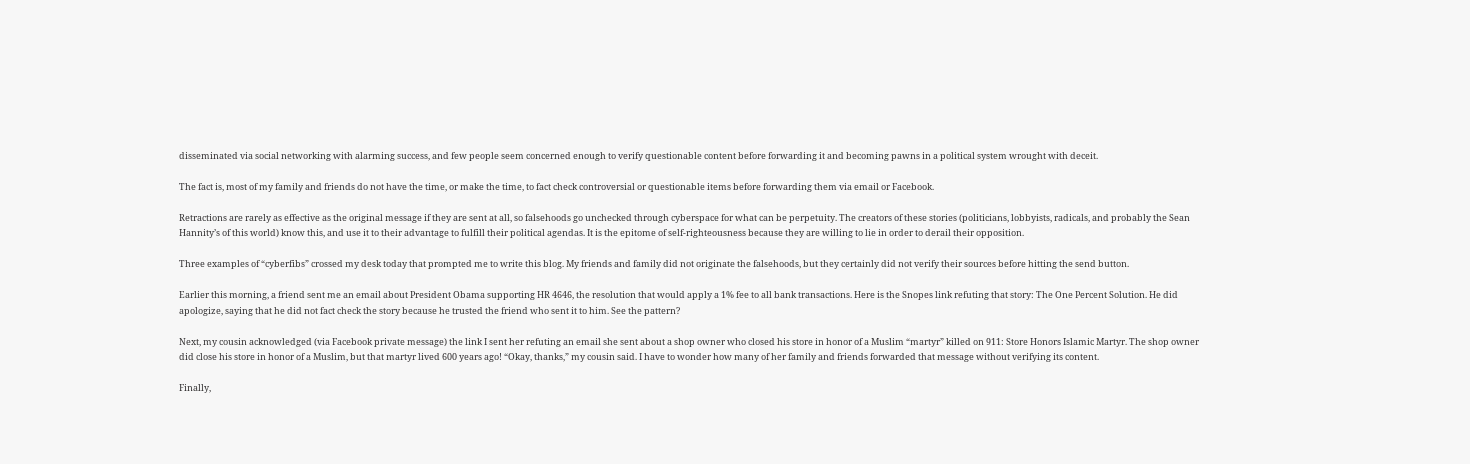disseminated via social networking with alarming success, and few people seem concerned enough to verify questionable content before forwarding it and becoming pawns in a political system wrought with deceit.

The fact is, most of my family and friends do not have the time, or make the time, to fact check controversial or questionable items before forwarding them via email or Facebook.

Retractions are rarely as effective as the original message if they are sent at all, so falsehoods go unchecked through cyberspace for what can be perpetuity. The creators of these stories (politicians, lobbyists, radicals, and probably the Sean Hannity’s of this world) know this, and use it to their advantage to fulfill their political agendas. It is the epitome of self-righteousness because they are willing to lie in order to derail their opposition.

Three examples of “cyberfibs” crossed my desk today that prompted me to write this blog. My friends and family did not originate the falsehoods, but they certainly did not verify their sources before hitting the send button.

Earlier this morning, a friend sent me an email about President Obama supporting HR 4646, the resolution that would apply a 1% fee to all bank transactions. Here is the Snopes link refuting that story: The One Percent Solution. He did apologize, saying that he did not fact check the story because he trusted the friend who sent it to him. See the pattern?

Next, my cousin acknowledged (via Facebook private message) the link I sent her refuting an email she sent about a shop owner who closed his store in honor of a Muslim “martyr” killed on 911: Store Honors Islamic Martyr. The shop owner did close his store in honor of a Muslim, but that martyr lived 600 years ago! “Okay, thanks,” my cousin said. I have to wonder how many of her family and friends forwarded that message without verifying its content.

Finally,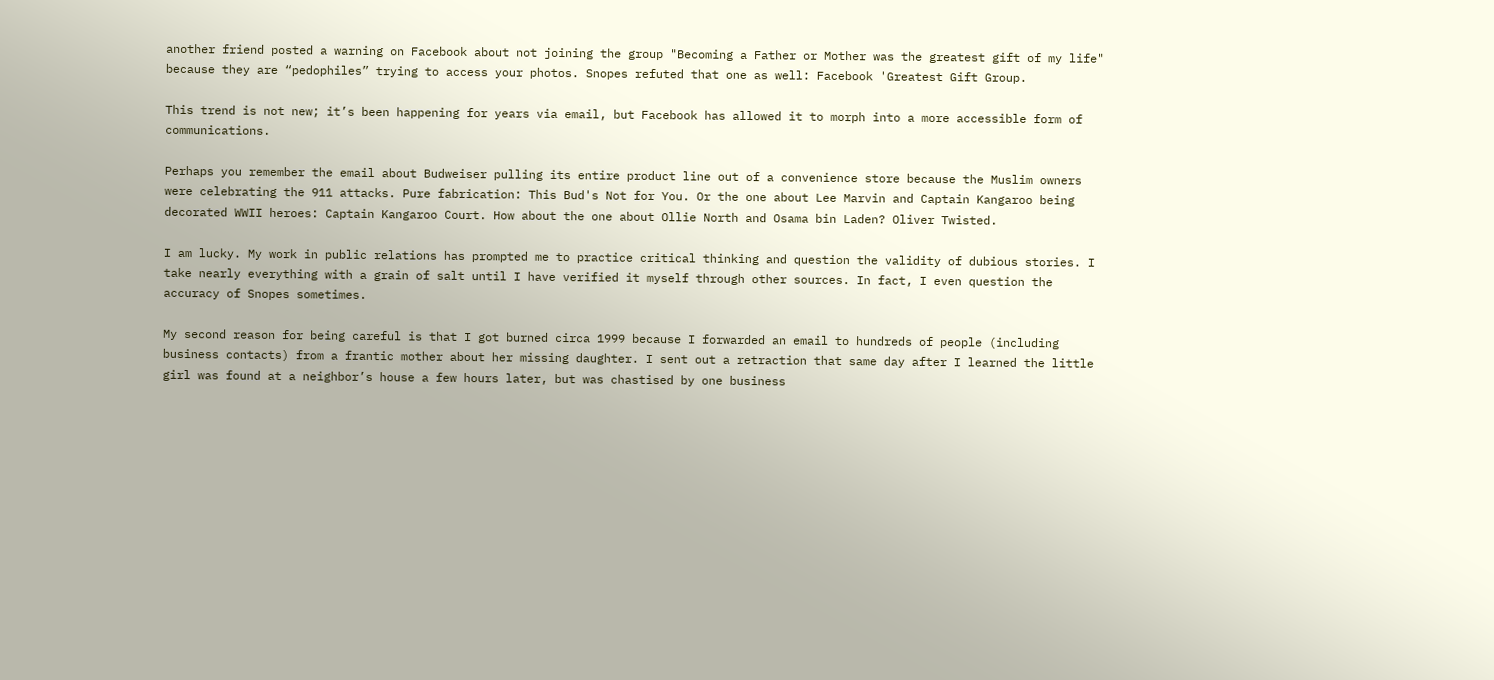another friend posted a warning on Facebook about not joining the group "Becoming a Father or Mother was the greatest gift of my life" because they are “pedophiles” trying to access your photos. Snopes refuted that one as well: Facebook 'Greatest Gift Group.

This trend is not new; it’s been happening for years via email, but Facebook has allowed it to morph into a more accessible form of communications.

Perhaps you remember the email about Budweiser pulling its entire product line out of a convenience store because the Muslim owners were celebrating the 911 attacks. Pure fabrication: This Bud's Not for You. Or the one about Lee Marvin and Captain Kangaroo being decorated WWII heroes: Captain Kangaroo Court. How about the one about Ollie North and Osama bin Laden? Oliver Twisted.

I am lucky. My work in public relations has prompted me to practice critical thinking and question the validity of dubious stories. I take nearly everything with a grain of salt until I have verified it myself through other sources. In fact, I even question the accuracy of Snopes sometimes.

My second reason for being careful is that I got burned circa 1999 because I forwarded an email to hundreds of people (including business contacts) from a frantic mother about her missing daughter. I sent out a retraction that same day after I learned the little girl was found at a neighbor’s house a few hours later, but was chastised by one business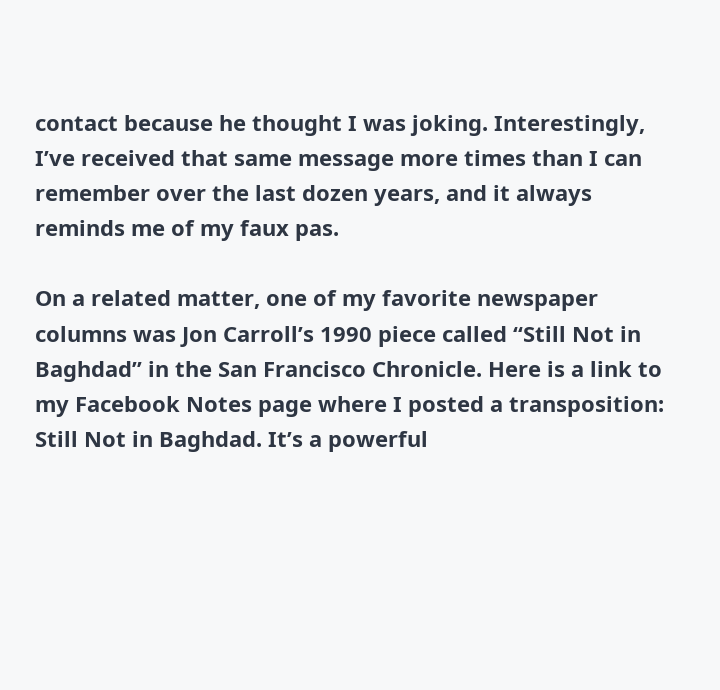contact because he thought I was joking. Interestingly, I’ve received that same message more times than I can remember over the last dozen years, and it always reminds me of my faux pas.

On a related matter, one of my favorite newspaper columns was Jon Carroll’s 1990 piece called “Still Not in Baghdad” in the San Francisco Chronicle. Here is a link to my Facebook Notes page where I posted a transposition: Still Not in Baghdad. It’s a powerful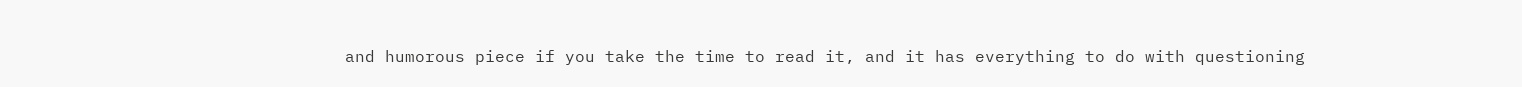and humorous piece if you take the time to read it, and it has everything to do with questioning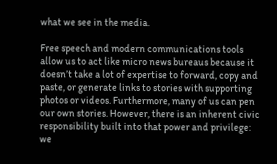what we see in the media.

Free speech and modern communications tools allow us to act like micro news bureaus because it doesn’t take a lot of expertise to forward, copy and paste, or generate links to stories with supporting photos or videos. Furthermore, many of us can pen our own stories. However, there is an inherent civic responsibility built into that power and privilege: we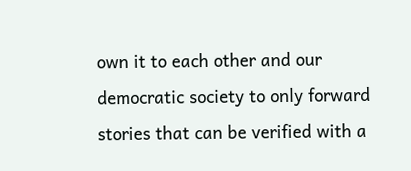own it to each other and our democratic society to only forward stories that can be verified with a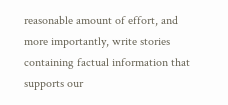reasonable amount of effort, and more importantly, write stories containing factual information that supports our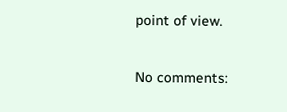point of view.

No comments: